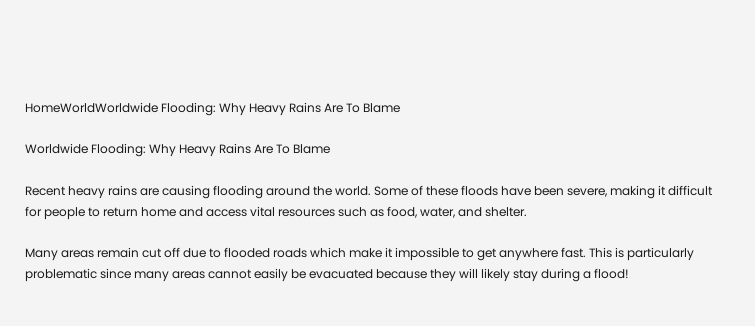HomeWorldWorldwide Flooding: Why Heavy Rains Are To Blame

Worldwide Flooding: Why Heavy Rains Are To Blame

Recent heavy rains are causing flooding around the world. Some of these floods have been severe, making it difficult for people to return home and access vital resources such as food, water, and shelter.

Many areas remain cut off due to flooded roads which make it impossible to get anywhere fast. This is particularly problematic since many areas cannot easily be evacuated because they will likely stay during a flood!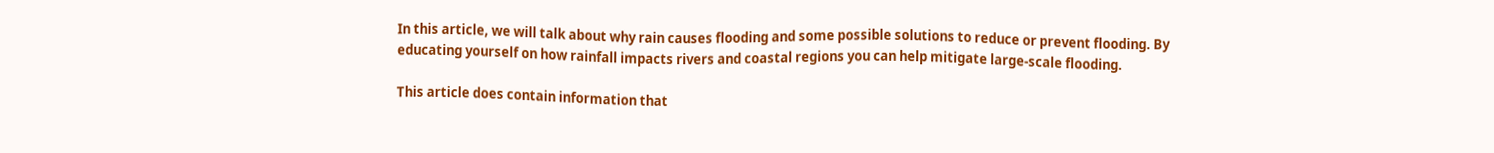In this article, we will talk about why rain causes flooding and some possible solutions to reduce or prevent flooding. By educating yourself on how rainfall impacts rivers and coastal regions you can help mitigate large-scale flooding.

This article does contain information that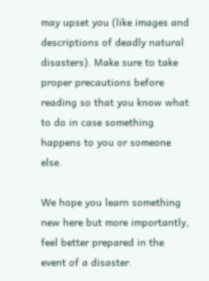may upset you (like images and descriptions of deadly natural disasters). Make sure to take proper precautions before reading so that you know what to do in case something happens to you or someone else.

We hope you learn something new here but more importantly, feel better prepared in the event of a disaster.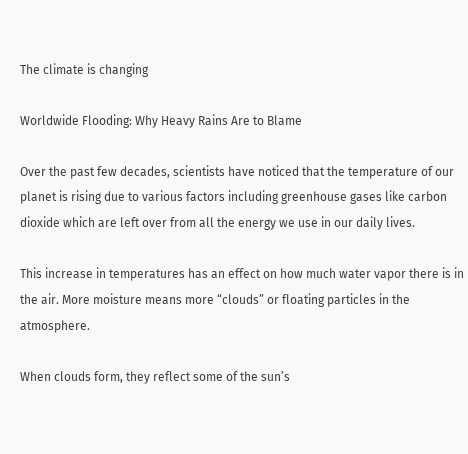The climate is changing

Worldwide Flooding: Why Heavy Rains Are to Blame

Over the past few decades, scientists have noticed that the temperature of our planet is rising due to various factors including greenhouse gases like carbon dioxide which are left over from all the energy we use in our daily lives.

This increase in temperatures has an effect on how much water vapor there is in the air. More moisture means more “clouds” or floating particles in the atmosphere.

When clouds form, they reflect some of the sun’s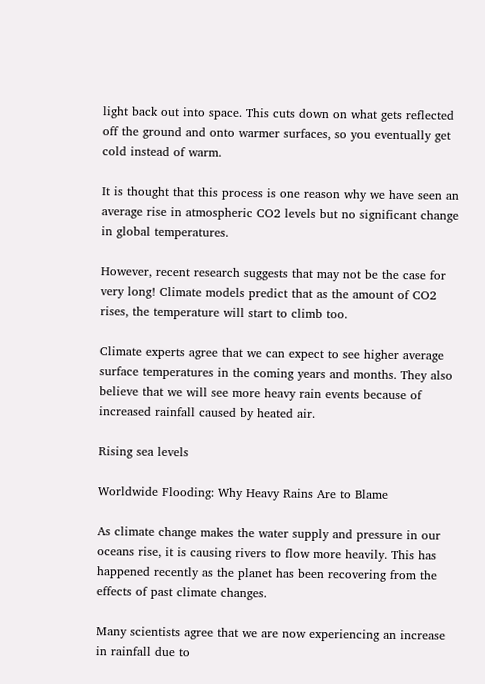light back out into space. This cuts down on what gets reflected off the ground and onto warmer surfaces, so you eventually get cold instead of warm.

It is thought that this process is one reason why we have seen an average rise in atmospheric CO2 levels but no significant change in global temperatures.

However, recent research suggests that may not be the case for very long! Climate models predict that as the amount of CO2 rises, the temperature will start to climb too.

Climate experts agree that we can expect to see higher average surface temperatures in the coming years and months. They also believe that we will see more heavy rain events because of increased rainfall caused by heated air.

Rising sea levels

Worldwide Flooding: Why Heavy Rains Are to Blame

As climate change makes the water supply and pressure in our oceans rise, it is causing rivers to flow more heavily. This has happened recently as the planet has been recovering from the effects of past climate changes.

Many scientists agree that we are now experiencing an increase in rainfall due to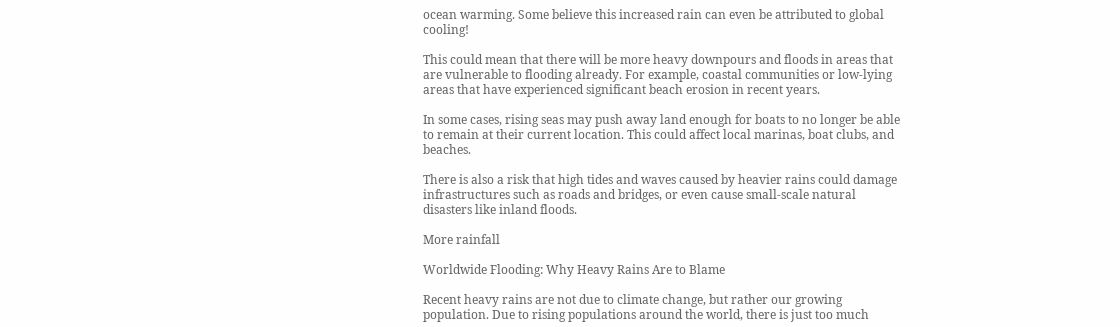ocean warming. Some believe this increased rain can even be attributed to global cooling!

This could mean that there will be more heavy downpours and floods in areas that are vulnerable to flooding already. For example, coastal communities or low-lying areas that have experienced significant beach erosion in recent years.

In some cases, rising seas may push away land enough for boats to no longer be able to remain at their current location. This could affect local marinas, boat clubs, and beaches.

There is also a risk that high tides and waves caused by heavier rains could damage infrastructures such as roads and bridges, or even cause small-scale natural disasters like inland floods.

More rainfall

Worldwide Flooding: Why Heavy Rains Are to Blame

Recent heavy rains are not due to climate change, but rather our growing population. Due to rising populations around the world, there is just too much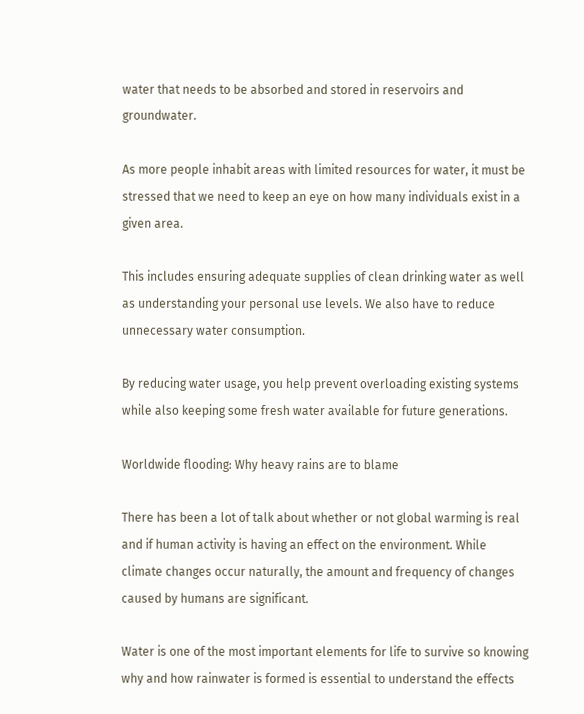water that needs to be absorbed and stored in reservoirs and groundwater.

As more people inhabit areas with limited resources for water, it must be stressed that we need to keep an eye on how many individuals exist in a given area.

This includes ensuring adequate supplies of clean drinking water as well as understanding your personal use levels. We also have to reduce unnecessary water consumption.

By reducing water usage, you help prevent overloading existing systems while also keeping some fresh water available for future generations.

Worldwide flooding: Why heavy rains are to blame

There has been a lot of talk about whether or not global warming is real and if human activity is having an effect on the environment. While climate changes occur naturally, the amount and frequency of changes caused by humans are significant.

Water is one of the most important elements for life to survive so knowing why and how rainwater is formed is essential to understand the effects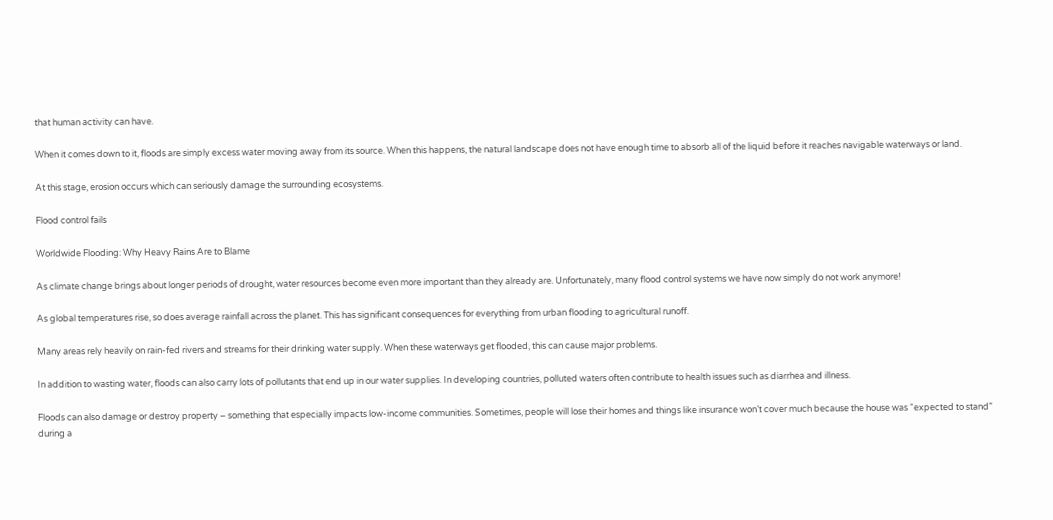that human activity can have.

When it comes down to it, floods are simply excess water moving away from its source. When this happens, the natural landscape does not have enough time to absorb all of the liquid before it reaches navigable waterways or land.

At this stage, erosion occurs which can seriously damage the surrounding ecosystems.

Flood control fails

Worldwide Flooding: Why Heavy Rains Are to Blame

As climate change brings about longer periods of drought, water resources become even more important than they already are. Unfortunately, many flood control systems we have now simply do not work anymore!

As global temperatures rise, so does average rainfall across the planet. This has significant consequences for everything from urban flooding to agricultural runoff.

Many areas rely heavily on rain-fed rivers and streams for their drinking water supply. When these waterways get flooded, this can cause major problems.

In addition to wasting water, floods can also carry lots of pollutants that end up in our water supplies. In developing countries, polluted waters often contribute to health issues such as diarrhea and illness.

Floods can also damage or destroy property – something that especially impacts low-income communities. Sometimes, people will lose their homes and things like insurance won’t cover much because the house was “expected to stand” during a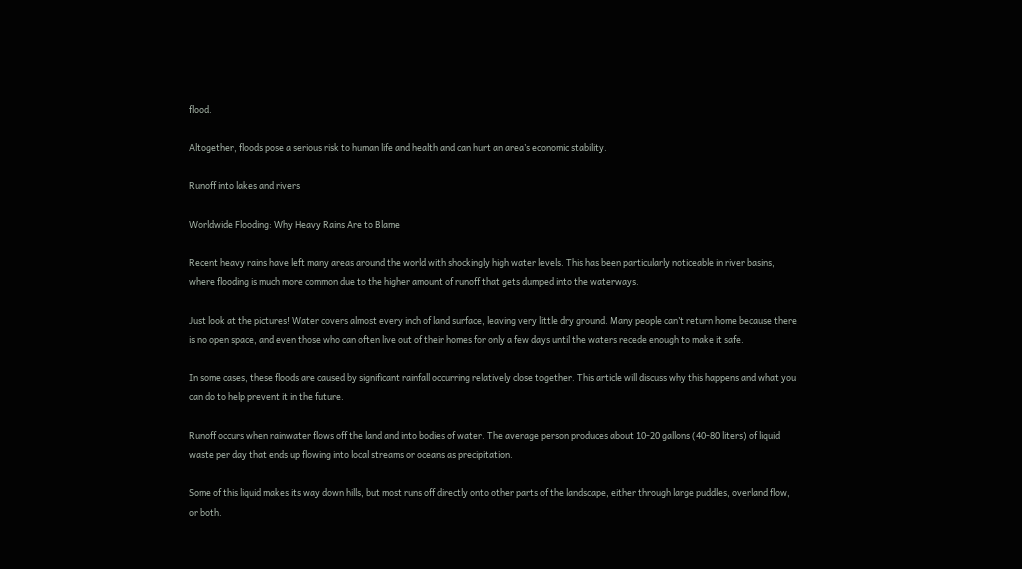flood.

Altogether, floods pose a serious risk to human life and health and can hurt an area’s economic stability.

Runoff into lakes and rivers

Worldwide Flooding: Why Heavy Rains Are to Blame

Recent heavy rains have left many areas around the world with shockingly high water levels. This has been particularly noticeable in river basins, where flooding is much more common due to the higher amount of runoff that gets dumped into the waterways.

Just look at the pictures! Water covers almost every inch of land surface, leaving very little dry ground. Many people can’t return home because there is no open space, and even those who can often live out of their homes for only a few days until the waters recede enough to make it safe.

In some cases, these floods are caused by significant rainfall occurring relatively close together. This article will discuss why this happens and what you can do to help prevent it in the future.

Runoff occurs when rainwater flows off the land and into bodies of water. The average person produces about 10-20 gallons (40-80 liters) of liquid waste per day that ends up flowing into local streams or oceans as precipitation.

Some of this liquid makes its way down hills, but most runs off directly onto other parts of the landscape, either through large puddles, overland flow, or both.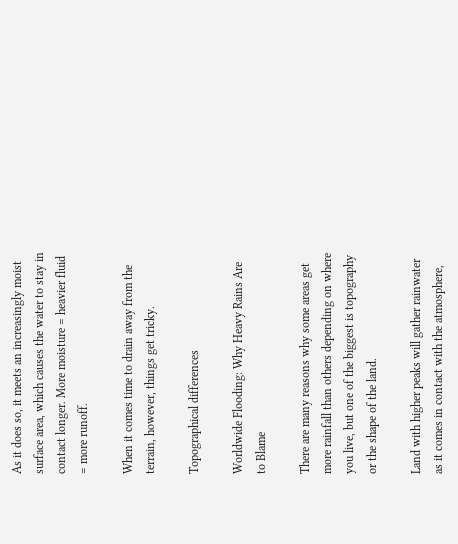As it does so, it meets an increasingly moist surface area, which causes the water to stay in contact longer. More moisture = heavier fluid = more runoff.

When it comes time to drain away from the terrain, however, things get tricky.

Topographical differences

Worldwide Flooding: Why Heavy Rains Are to Blame

There are many reasons why some areas get more rainfall than others depending on where you live, but one of the biggest is topography or the shape of the land.

Land with higher peaks will gather rainwater as it comes in contact with the atmosphere,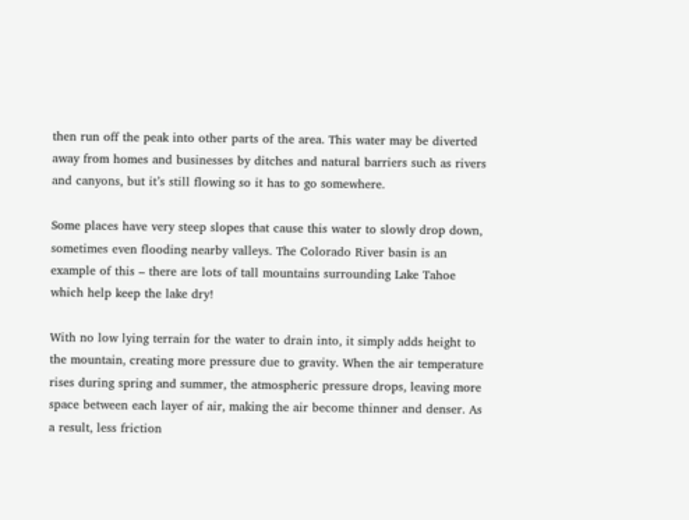then run off the peak into other parts of the area. This water may be diverted away from homes and businesses by ditches and natural barriers such as rivers and canyons, but it’s still flowing so it has to go somewhere.

Some places have very steep slopes that cause this water to slowly drop down, sometimes even flooding nearby valleys. The Colorado River basin is an example of this – there are lots of tall mountains surrounding Lake Tahoe which help keep the lake dry!

With no low lying terrain for the water to drain into, it simply adds height to the mountain, creating more pressure due to gravity. When the air temperature rises during spring and summer, the atmospheric pressure drops, leaving more space between each layer of air, making the air become thinner and denser. As a result, less friction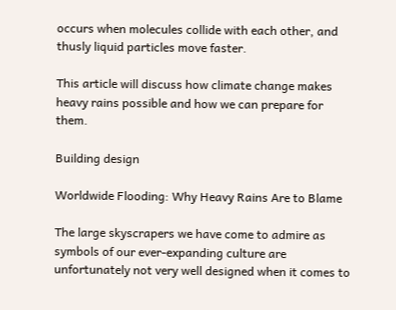occurs when molecules collide with each other, and thusly liquid particles move faster.

This article will discuss how climate change makes heavy rains possible and how we can prepare for them.

Building design

Worldwide Flooding: Why Heavy Rains Are to Blame

The large skyscrapers we have come to admire as symbols of our ever-expanding culture are unfortunately not very well designed when it comes to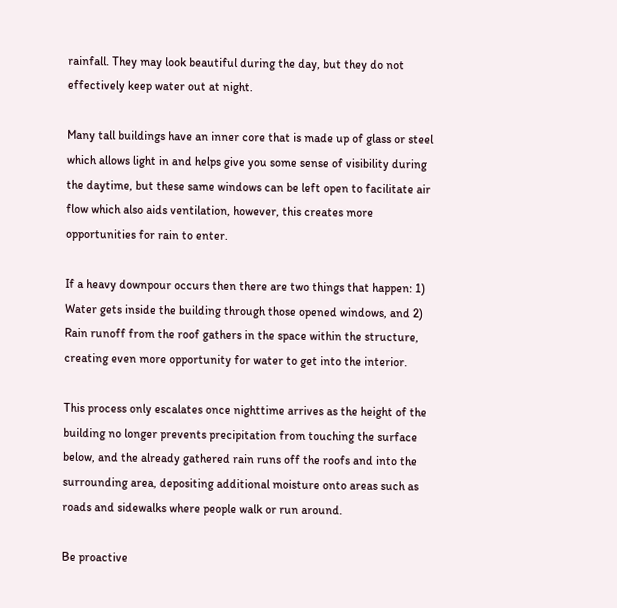rainfall. They may look beautiful during the day, but they do not effectively keep water out at night.

Many tall buildings have an inner core that is made up of glass or steel which allows light in and helps give you some sense of visibility during the daytime, but these same windows can be left open to facilitate air flow which also aids ventilation, however, this creates more opportunities for rain to enter.

If a heavy downpour occurs then there are two things that happen: 1) Water gets inside the building through those opened windows, and 2) Rain runoff from the roof gathers in the space within the structure, creating even more opportunity for water to get into the interior.

This process only escalates once nighttime arrives as the height of the building no longer prevents precipitation from touching the surface below, and the already gathered rain runs off the roofs and into the surrounding area, depositing additional moisture onto areas such as roads and sidewalks where people walk or run around.

Be proactive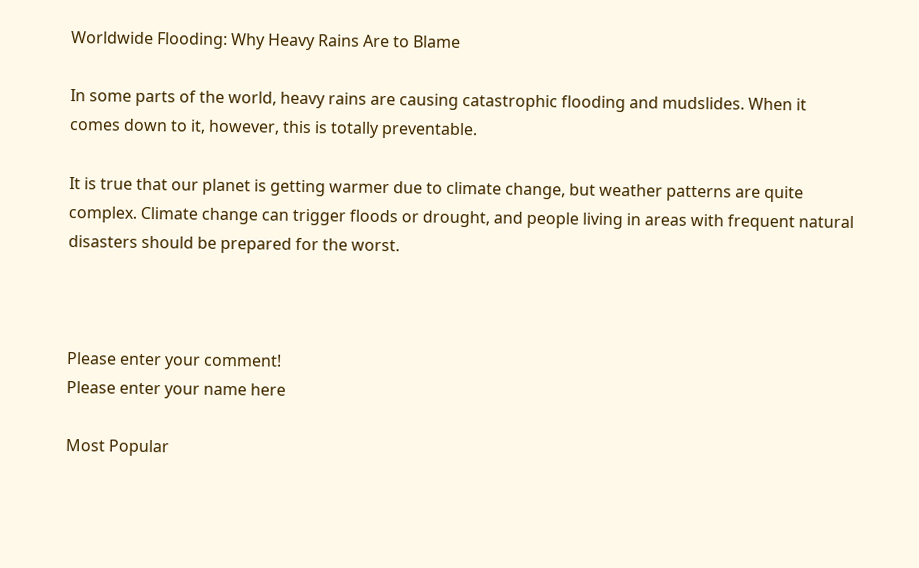Worldwide Flooding: Why Heavy Rains Are to Blame

In some parts of the world, heavy rains are causing catastrophic flooding and mudslides. When it comes down to it, however, this is totally preventable.

It is true that our planet is getting warmer due to climate change, but weather patterns are quite complex. Climate change can trigger floods or drought, and people living in areas with frequent natural disasters should be prepared for the worst.



Please enter your comment!
Please enter your name here

Most Popular